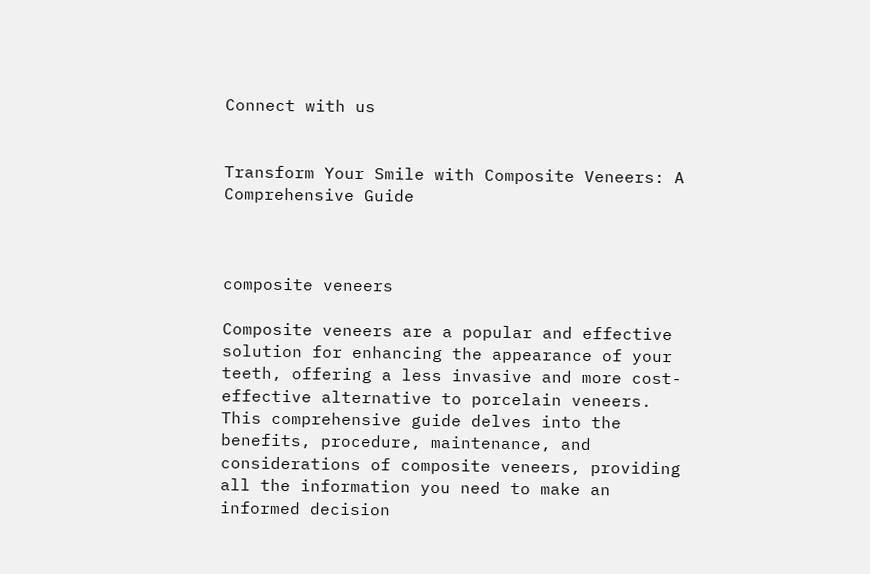Connect with us


Transform Your Smile with Composite Veneers: A Comprehensive Guide



composite veneers

Composite veneers are a popular and effective solution for enhancing the appearance of your teeth, offering a less invasive and more cost-effective alternative to porcelain veneers. This comprehensive guide delves into the benefits, procedure, maintenance, and considerations of composite veneers, providing all the information you need to make an informed decision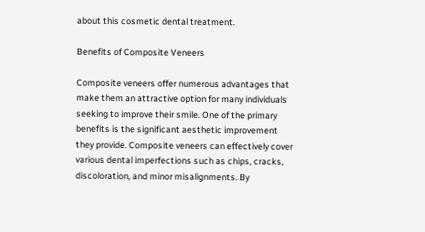about this cosmetic dental treatment.

Benefits of Composite Veneers

Composite veneers offer numerous advantages that make them an attractive option for many individuals seeking to improve their smile. One of the primary benefits is the significant aesthetic improvement they provide. Composite veneers can effectively cover various dental imperfections such as chips, cracks, discoloration, and minor misalignments. By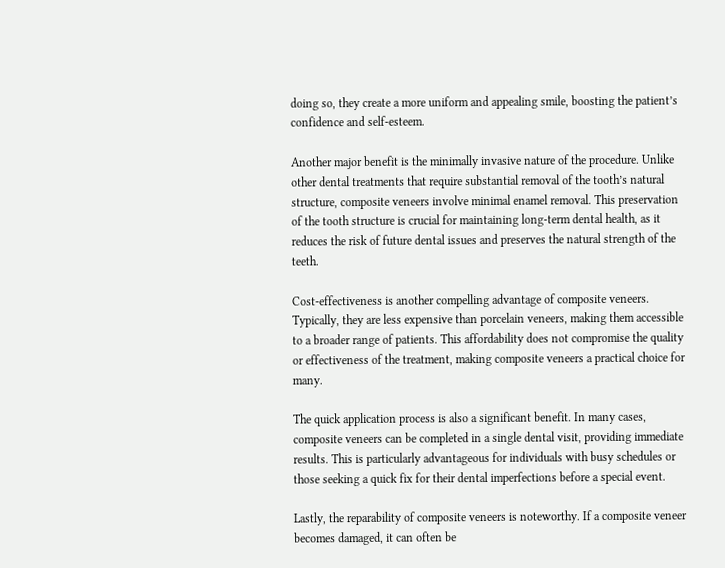doing so, they create a more uniform and appealing smile, boosting the patient’s confidence and self-esteem.

Another major benefit is the minimally invasive nature of the procedure. Unlike other dental treatments that require substantial removal of the tooth’s natural structure, composite veneers involve minimal enamel removal. This preservation of the tooth structure is crucial for maintaining long-term dental health, as it reduces the risk of future dental issues and preserves the natural strength of the teeth.

Cost-effectiveness is another compelling advantage of composite veneers. Typically, they are less expensive than porcelain veneers, making them accessible to a broader range of patients. This affordability does not compromise the quality or effectiveness of the treatment, making composite veneers a practical choice for many.

The quick application process is also a significant benefit. In many cases, composite veneers can be completed in a single dental visit, providing immediate results. This is particularly advantageous for individuals with busy schedules or those seeking a quick fix for their dental imperfections before a special event.

Lastly, the reparability of composite veneers is noteworthy. If a composite veneer becomes damaged, it can often be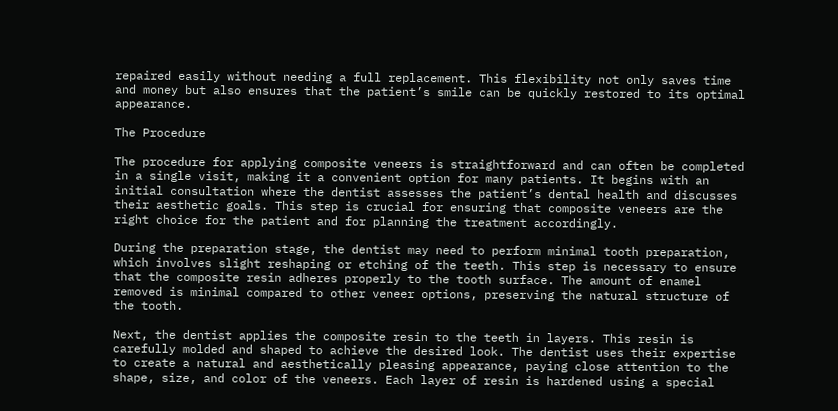repaired easily without needing a full replacement. This flexibility not only saves time and money but also ensures that the patient’s smile can be quickly restored to its optimal appearance.

The Procedure

The procedure for applying composite veneers is straightforward and can often be completed in a single visit, making it a convenient option for many patients. It begins with an initial consultation where the dentist assesses the patient’s dental health and discusses their aesthetic goals. This step is crucial for ensuring that composite veneers are the right choice for the patient and for planning the treatment accordingly.

During the preparation stage, the dentist may need to perform minimal tooth preparation, which involves slight reshaping or etching of the teeth. This step is necessary to ensure that the composite resin adheres properly to the tooth surface. The amount of enamel removed is minimal compared to other veneer options, preserving the natural structure of the tooth.

Next, the dentist applies the composite resin to the teeth in layers. This resin is carefully molded and shaped to achieve the desired look. The dentist uses their expertise to create a natural and aesthetically pleasing appearance, paying close attention to the shape, size, and color of the veneers. Each layer of resin is hardened using a special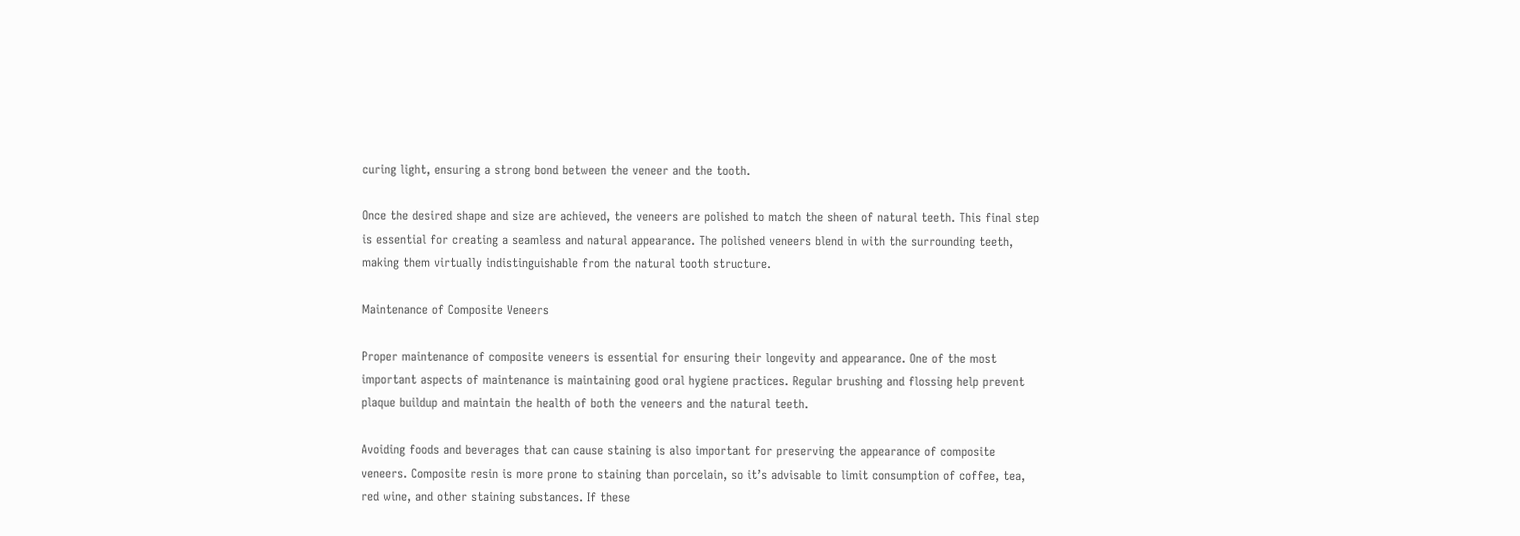curing light, ensuring a strong bond between the veneer and the tooth.

Once the desired shape and size are achieved, the veneers are polished to match the sheen of natural teeth. This final step is essential for creating a seamless and natural appearance. The polished veneers blend in with the surrounding teeth, making them virtually indistinguishable from the natural tooth structure.

Maintenance of Composite Veneers

Proper maintenance of composite veneers is essential for ensuring their longevity and appearance. One of the most important aspects of maintenance is maintaining good oral hygiene practices. Regular brushing and flossing help prevent plaque buildup and maintain the health of both the veneers and the natural teeth.

Avoiding foods and beverages that can cause staining is also important for preserving the appearance of composite veneers. Composite resin is more prone to staining than porcelain, so it’s advisable to limit consumption of coffee, tea, red wine, and other staining substances. If these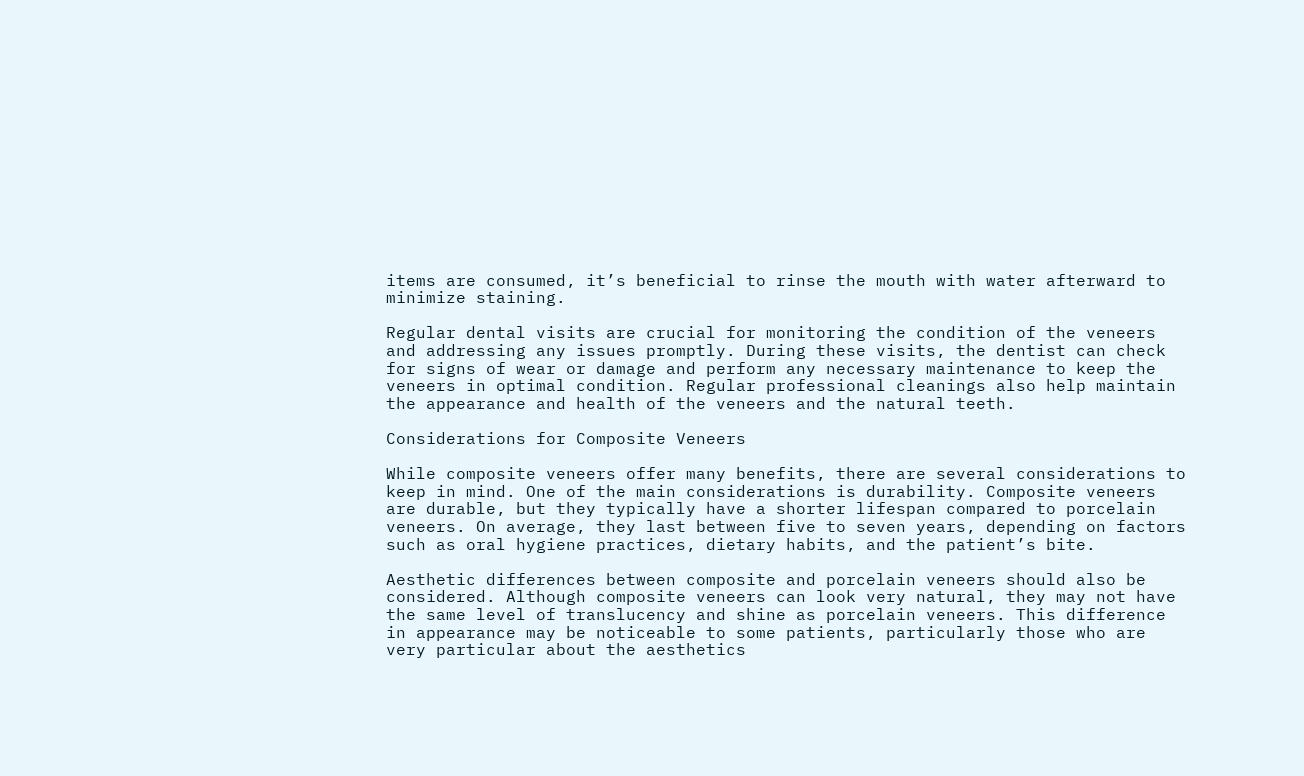items are consumed, it’s beneficial to rinse the mouth with water afterward to minimize staining.

Regular dental visits are crucial for monitoring the condition of the veneers and addressing any issues promptly. During these visits, the dentist can check for signs of wear or damage and perform any necessary maintenance to keep the veneers in optimal condition. Regular professional cleanings also help maintain the appearance and health of the veneers and the natural teeth.

Considerations for Composite Veneers

While composite veneers offer many benefits, there are several considerations to keep in mind. One of the main considerations is durability. Composite veneers are durable, but they typically have a shorter lifespan compared to porcelain veneers. On average, they last between five to seven years, depending on factors such as oral hygiene practices, dietary habits, and the patient’s bite.

Aesthetic differences between composite and porcelain veneers should also be considered. Although composite veneers can look very natural, they may not have the same level of translucency and shine as porcelain veneers. This difference in appearance may be noticeable to some patients, particularly those who are very particular about the aesthetics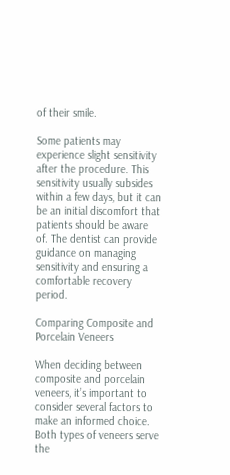of their smile.

Some patients may experience slight sensitivity after the procedure. This sensitivity usually subsides within a few days, but it can be an initial discomfort that patients should be aware of. The dentist can provide guidance on managing sensitivity and ensuring a comfortable recovery period.

Comparing Composite and Porcelain Veneers

When deciding between composite and porcelain veneers, it’s important to consider several factors to make an informed choice. Both types of veneers serve the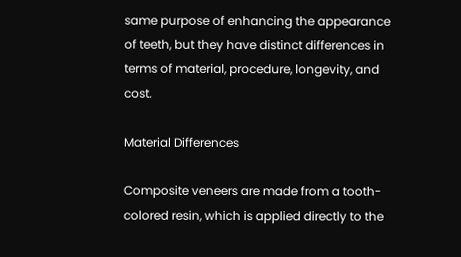same purpose of enhancing the appearance of teeth, but they have distinct differences in terms of material, procedure, longevity, and cost.

Material Differences

Composite veneers are made from a tooth-colored resin, which is applied directly to the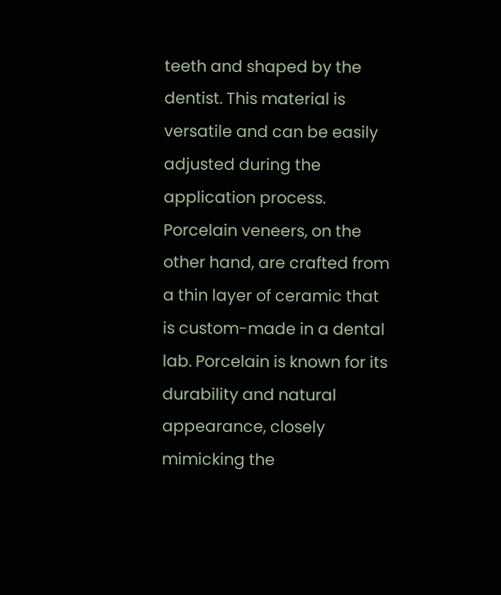teeth and shaped by the dentist. This material is versatile and can be easily adjusted during the application process. Porcelain veneers, on the other hand, are crafted from a thin layer of ceramic that is custom-made in a dental lab. Porcelain is known for its durability and natural appearance, closely mimicking the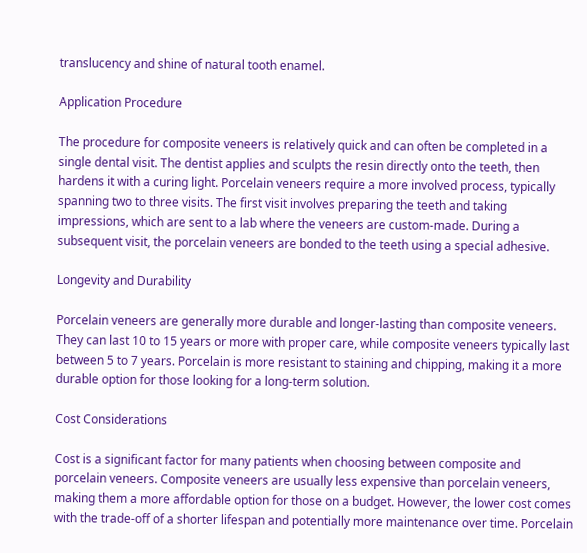translucency and shine of natural tooth enamel.

Application Procedure

The procedure for composite veneers is relatively quick and can often be completed in a single dental visit. The dentist applies and sculpts the resin directly onto the teeth, then hardens it with a curing light. Porcelain veneers require a more involved process, typically spanning two to three visits. The first visit involves preparing the teeth and taking impressions, which are sent to a lab where the veneers are custom-made. During a subsequent visit, the porcelain veneers are bonded to the teeth using a special adhesive.

Longevity and Durability

Porcelain veneers are generally more durable and longer-lasting than composite veneers. They can last 10 to 15 years or more with proper care, while composite veneers typically last between 5 to 7 years. Porcelain is more resistant to staining and chipping, making it a more durable option for those looking for a long-term solution.

Cost Considerations

Cost is a significant factor for many patients when choosing between composite and porcelain veneers. Composite veneers are usually less expensive than porcelain veneers, making them a more affordable option for those on a budget. However, the lower cost comes with the trade-off of a shorter lifespan and potentially more maintenance over time. Porcelain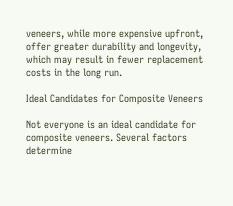veneers, while more expensive upfront, offer greater durability and longevity, which may result in fewer replacement costs in the long run.

Ideal Candidates for Composite Veneers

Not everyone is an ideal candidate for composite veneers. Several factors determine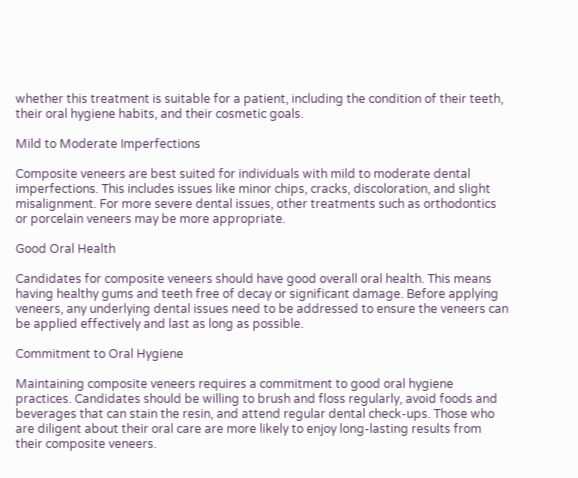whether this treatment is suitable for a patient, including the condition of their teeth, their oral hygiene habits, and their cosmetic goals.

Mild to Moderate Imperfections

Composite veneers are best suited for individuals with mild to moderate dental imperfections. This includes issues like minor chips, cracks, discoloration, and slight misalignment. For more severe dental issues, other treatments such as orthodontics or porcelain veneers may be more appropriate.

Good Oral Health

Candidates for composite veneers should have good overall oral health. This means having healthy gums and teeth free of decay or significant damage. Before applying veneers, any underlying dental issues need to be addressed to ensure the veneers can be applied effectively and last as long as possible.

Commitment to Oral Hygiene

Maintaining composite veneers requires a commitment to good oral hygiene practices. Candidates should be willing to brush and floss regularly, avoid foods and beverages that can stain the resin, and attend regular dental check-ups. Those who are diligent about their oral care are more likely to enjoy long-lasting results from their composite veneers.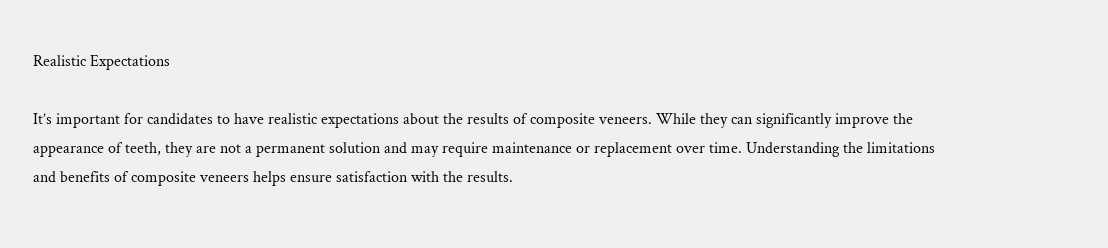Realistic Expectations

It’s important for candidates to have realistic expectations about the results of composite veneers. While they can significantly improve the appearance of teeth, they are not a permanent solution and may require maintenance or replacement over time. Understanding the limitations and benefits of composite veneers helps ensure satisfaction with the results.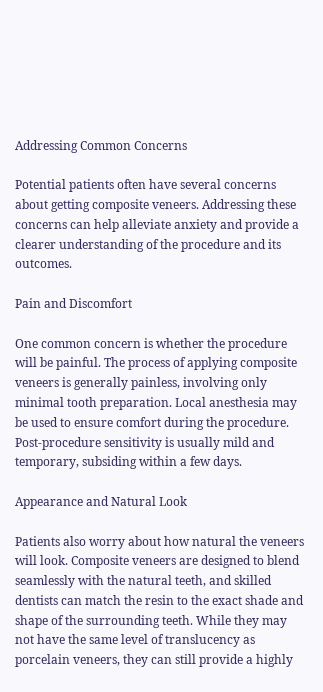Addressing Common Concerns

Potential patients often have several concerns about getting composite veneers. Addressing these concerns can help alleviate anxiety and provide a clearer understanding of the procedure and its outcomes.

Pain and Discomfort

One common concern is whether the procedure will be painful. The process of applying composite veneers is generally painless, involving only minimal tooth preparation. Local anesthesia may be used to ensure comfort during the procedure. Post-procedure sensitivity is usually mild and temporary, subsiding within a few days.

Appearance and Natural Look

Patients also worry about how natural the veneers will look. Composite veneers are designed to blend seamlessly with the natural teeth, and skilled dentists can match the resin to the exact shade and shape of the surrounding teeth. While they may not have the same level of translucency as porcelain veneers, they can still provide a highly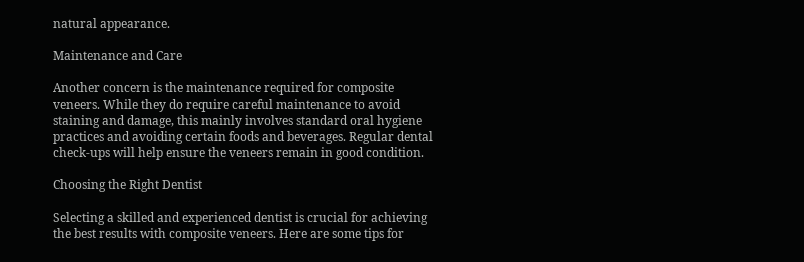natural appearance.

Maintenance and Care

Another concern is the maintenance required for composite veneers. While they do require careful maintenance to avoid staining and damage, this mainly involves standard oral hygiene practices and avoiding certain foods and beverages. Regular dental check-ups will help ensure the veneers remain in good condition.

Choosing the Right Dentist

Selecting a skilled and experienced dentist is crucial for achieving the best results with composite veneers. Here are some tips for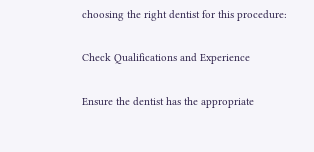choosing the right dentist for this procedure:

Check Qualifications and Experience

Ensure the dentist has the appropriate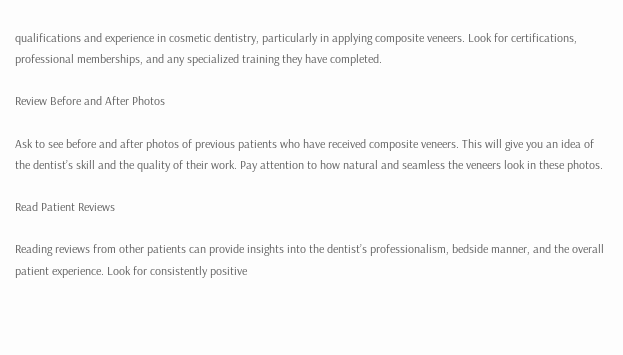qualifications and experience in cosmetic dentistry, particularly in applying composite veneers. Look for certifications, professional memberships, and any specialized training they have completed.

Review Before and After Photos

Ask to see before and after photos of previous patients who have received composite veneers. This will give you an idea of the dentist’s skill and the quality of their work. Pay attention to how natural and seamless the veneers look in these photos.

Read Patient Reviews

Reading reviews from other patients can provide insights into the dentist’s professionalism, bedside manner, and the overall patient experience. Look for consistently positive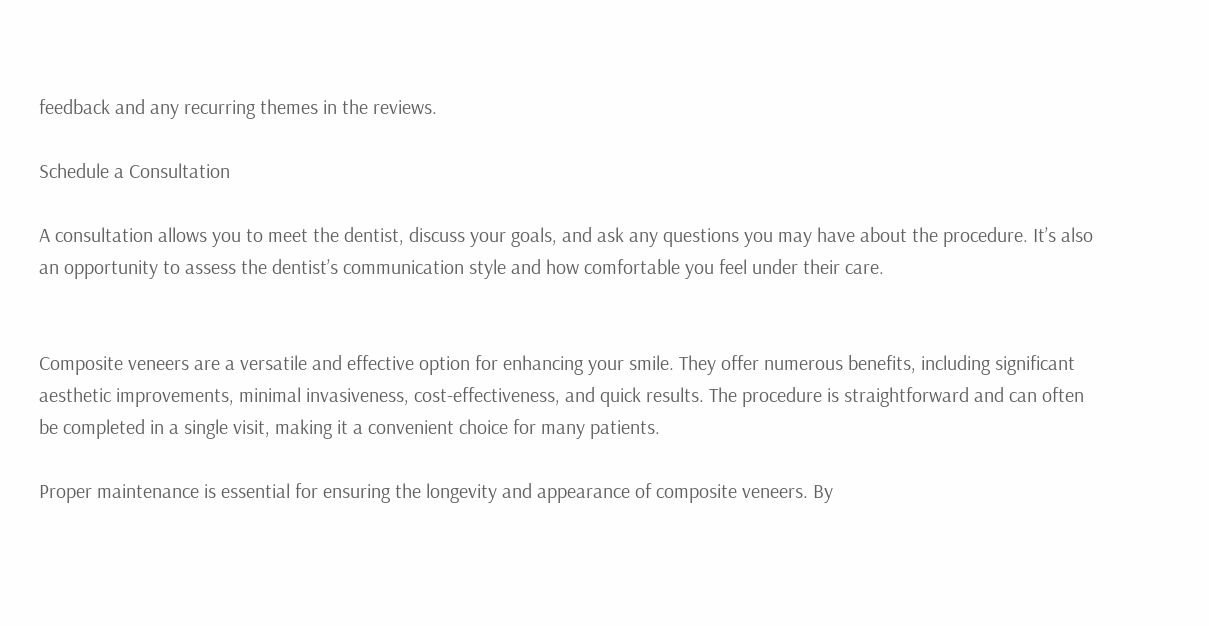feedback and any recurring themes in the reviews.

Schedule a Consultation

A consultation allows you to meet the dentist, discuss your goals, and ask any questions you may have about the procedure. It’s also an opportunity to assess the dentist’s communication style and how comfortable you feel under their care.


Composite veneers are a versatile and effective option for enhancing your smile. They offer numerous benefits, including significant aesthetic improvements, minimal invasiveness, cost-effectiveness, and quick results. The procedure is straightforward and can often be completed in a single visit, making it a convenient choice for many patients.

Proper maintenance is essential for ensuring the longevity and appearance of composite veneers. By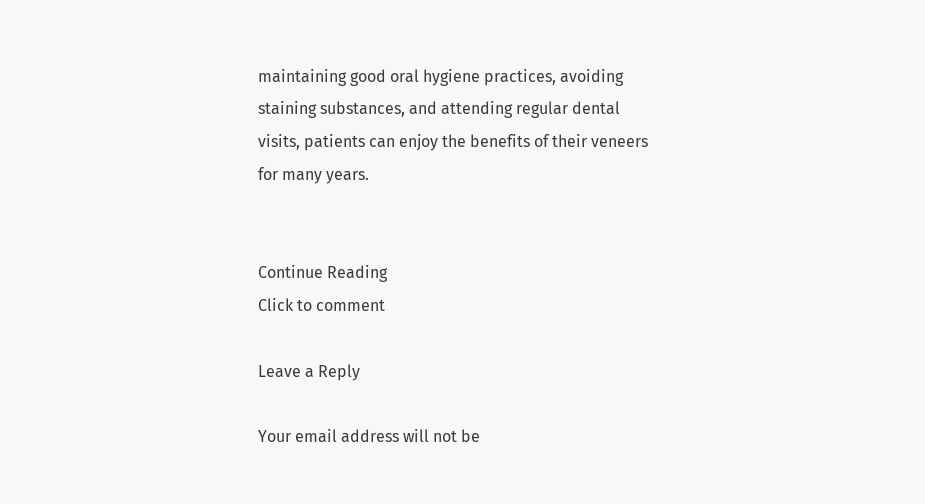maintaining good oral hygiene practices, avoiding staining substances, and attending regular dental visits, patients can enjoy the benefits of their veneers for many years.


Continue Reading
Click to comment

Leave a Reply

Your email address will not be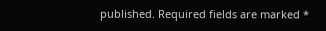published. Required fields are marked *